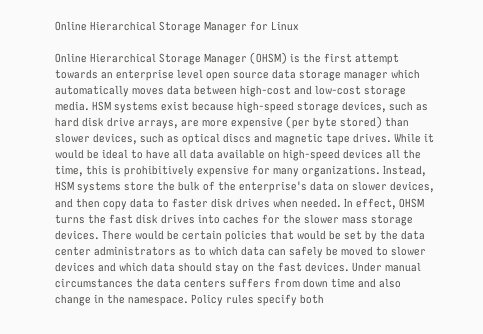Online Hierarchical Storage Manager for Linux

Online Hierarchical Storage Manager (OHSM) is the first attempt towards an enterprise level open source data storage manager which automatically moves data between high-cost and low-cost storage media. HSM systems exist because high-speed storage devices, such as hard disk drive arrays, are more expensive (per byte stored) than slower devices, such as optical discs and magnetic tape drives. While it would be ideal to have all data available on high-speed devices all the time, this is prohibitively expensive for many organizations. Instead, HSM systems store the bulk of the enterprise's data on slower devices, and then copy data to faster disk drives when needed. In effect, OHSM turns the fast disk drives into caches for the slower mass storage devices. There would be certain policies that would be set by the data center administrators as to which data can safely be moved to slower devices and which data should stay on the fast devices. Under manual circumstances the data centers suffers from down time and also change in the namespace. Policy rules specify both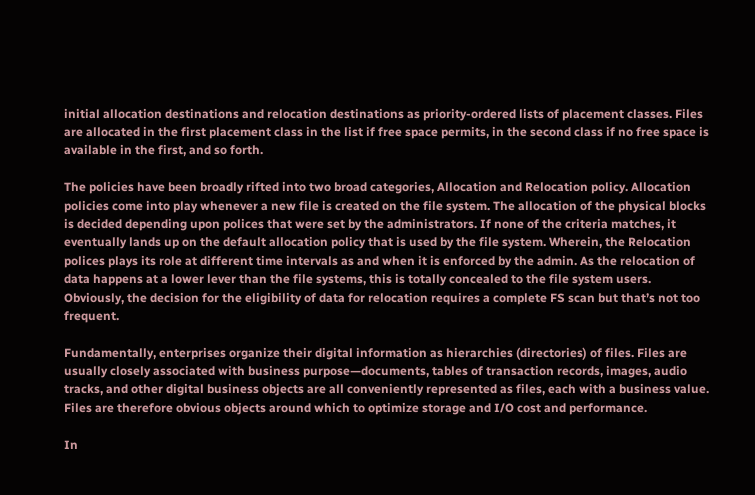initial allocation destinations and relocation destinations as priority-ordered lists of placement classes. Files are allocated in the first placement class in the list if free space permits, in the second class if no free space is available in the first, and so forth.

The policies have been broadly rifted into two broad categories, Allocation and Relocation policy. Allocation policies come into play whenever a new file is created on the file system. The allocation of the physical blocks is decided depending upon polices that were set by the administrators. If none of the criteria matches, it eventually lands up on the default allocation policy that is used by the file system. Wherein, the Relocation polices plays its role at different time intervals as and when it is enforced by the admin. As the relocation of data happens at a lower lever than the file systems, this is totally concealed to the file system users. Obviously, the decision for the eligibility of data for relocation requires a complete FS scan but that’s not too frequent.

Fundamentally, enterprises organize their digital information as hierarchies (directories) of files. Files are usually closely associated with business purpose—documents, tables of transaction records, images, audio tracks, and other digital business objects are all conveniently represented as files, each with a business value. Files are therefore obvious objects around which to optimize storage and I/O cost and performance.

In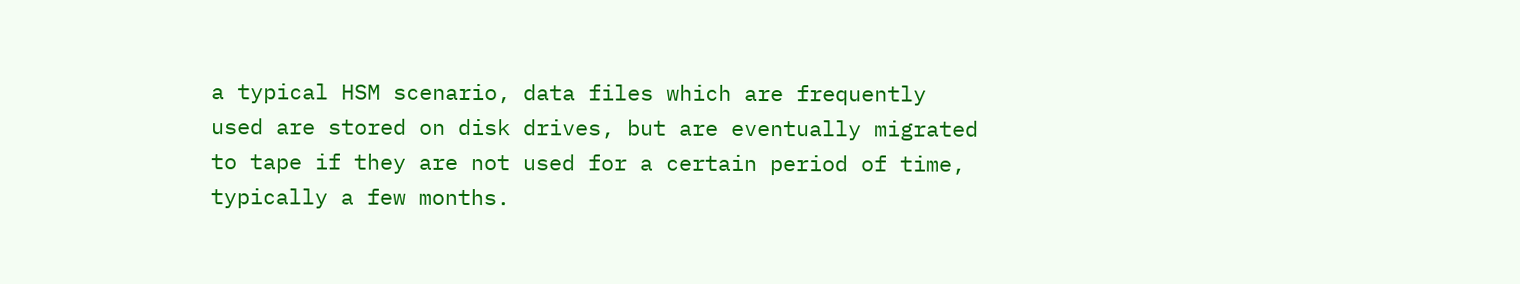a typical HSM scenario, data files which are frequently used are stored on disk drives, but are eventually migrated to tape if they are not used for a certain period of time, typically a few months.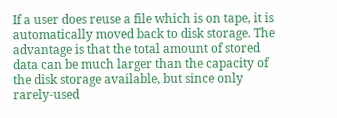If a user does reuse a file which is on tape, it is automatically moved back to disk storage. The advantage is that the total amount of stored data can be much larger than the capacity of the disk storage available, but since only rarely-used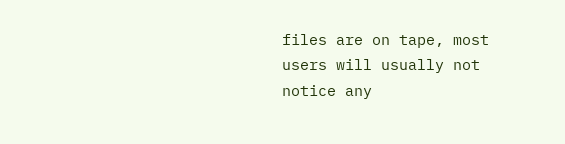files are on tape, most users will usually not notice any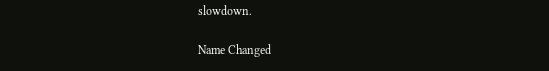slowdown.

Name Changed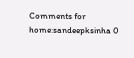Comments for home:sandeepksinha 0